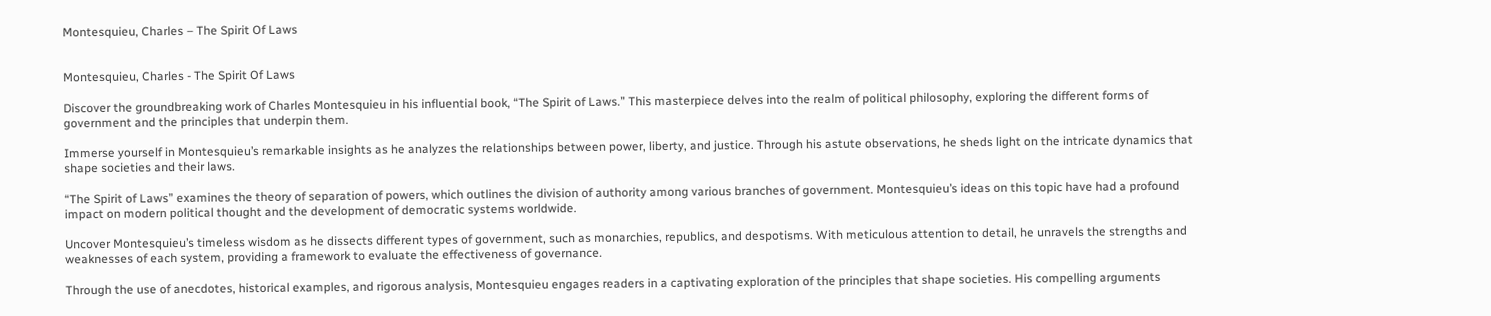Montesquieu, Charles – The Spirit Of Laws


Montesquieu, Charles - The Spirit Of Laws

Discover the groundbreaking work of Charles Montesquieu in his influential book, “The Spirit of Laws.” This masterpiece delves into the realm of political philosophy, exploring the different forms of government and the principles that underpin them.

Immerse yourself in Montesquieu’s remarkable insights as he analyzes the relationships between power, liberty, and justice. Through his astute observations, he sheds light on the intricate dynamics that shape societies and their laws.

“The Spirit of Laws” examines the theory of separation of powers, which outlines the division of authority among various branches of government. Montesquieu’s ideas on this topic have had a profound impact on modern political thought and the development of democratic systems worldwide.

Uncover Montesquieu’s timeless wisdom as he dissects different types of government, such as monarchies, republics, and despotisms. With meticulous attention to detail, he unravels the strengths and weaknesses of each system, providing a framework to evaluate the effectiveness of governance.

Through the use of anecdotes, historical examples, and rigorous analysis, Montesquieu engages readers in a captivating exploration of the principles that shape societies. His compelling arguments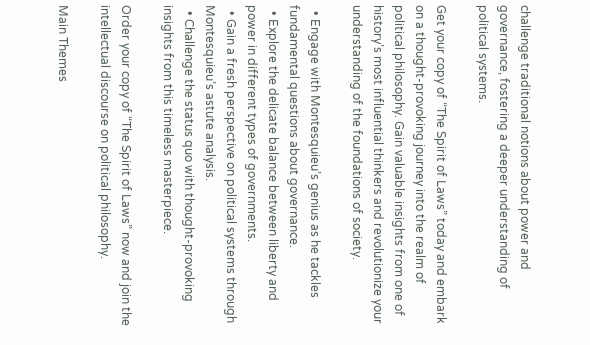challenge traditional notions about power and governance, fostering a deeper understanding of political systems.

Get your copy of “The Spirit of Laws” today and embark on a thought-provoking journey into the realm of political philosophy. Gain valuable insights from one of history’s most influential thinkers and revolutionize your understanding of the foundations of society.

  • Engage with Montesquieu’s genius as he tackles fundamental questions about governance.
  • Explore the delicate balance between liberty and power in different types of governments.
  • Gain a fresh perspective on political systems through Montesquieu’s astute analysis.
  • Challenge the status quo with thought-provoking insights from this timeless masterpiece.

Order your copy of “The Spirit of Laws” now and join the intellectual discourse on political philosophy.

Main Themes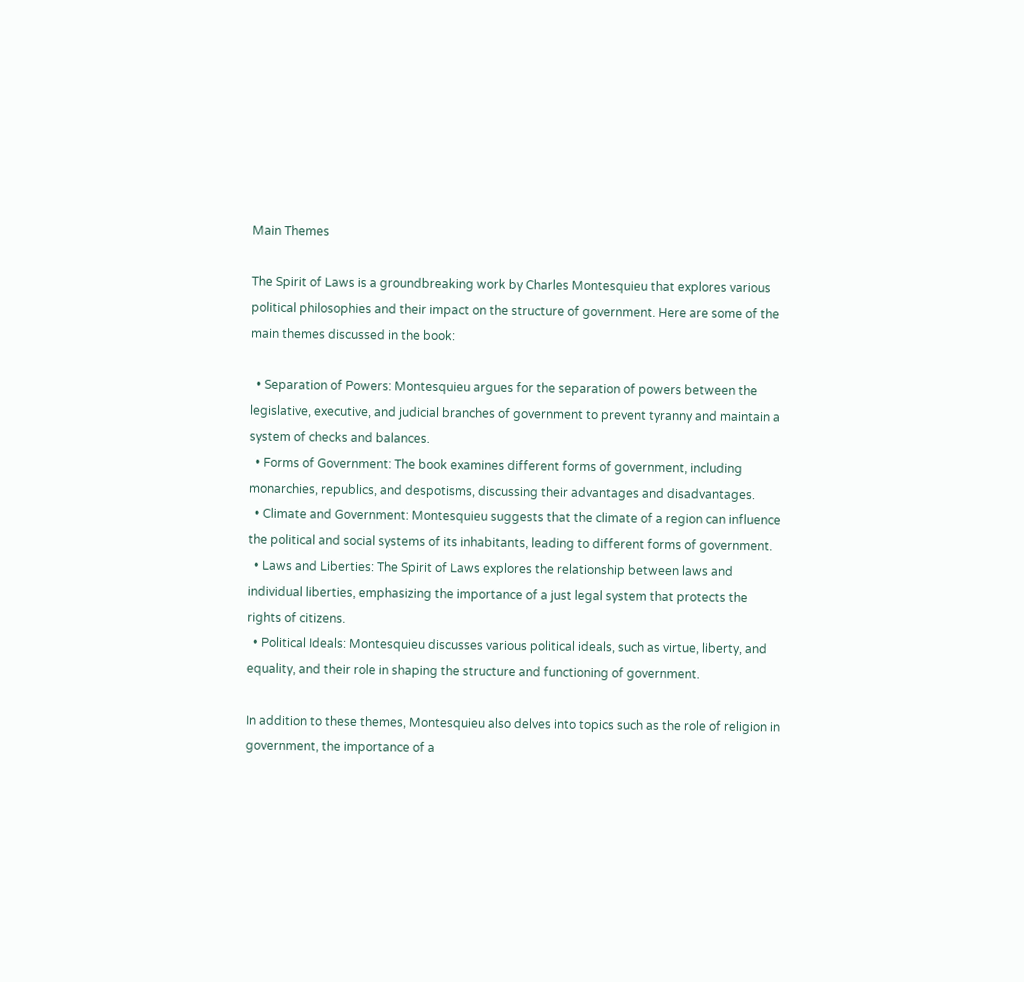Main Themes

The Spirit of Laws is a groundbreaking work by Charles Montesquieu that explores various political philosophies and their impact on the structure of government. Here are some of the main themes discussed in the book:

  • Separation of Powers: Montesquieu argues for the separation of powers between the legislative, executive, and judicial branches of government to prevent tyranny and maintain a system of checks and balances.
  • Forms of Government: The book examines different forms of government, including monarchies, republics, and despotisms, discussing their advantages and disadvantages.
  • Climate and Government: Montesquieu suggests that the climate of a region can influence the political and social systems of its inhabitants, leading to different forms of government.
  • Laws and Liberties: The Spirit of Laws explores the relationship between laws and individual liberties, emphasizing the importance of a just legal system that protects the rights of citizens.
  • Political Ideals: Montesquieu discusses various political ideals, such as virtue, liberty, and equality, and their role in shaping the structure and functioning of government.

In addition to these themes, Montesquieu also delves into topics such as the role of religion in government, the importance of a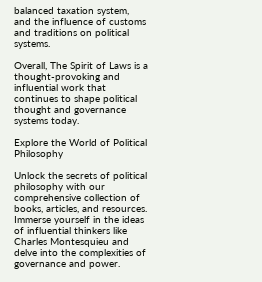balanced taxation system, and the influence of customs and traditions on political systems.

Overall, The Spirit of Laws is a thought-provoking and influential work that continues to shape political thought and governance systems today.

Explore the World of Political Philosophy

Unlock the secrets of political philosophy with our comprehensive collection of books, articles, and resources. Immerse yourself in the ideas of influential thinkers like Charles Montesquieu and delve into the complexities of governance and power.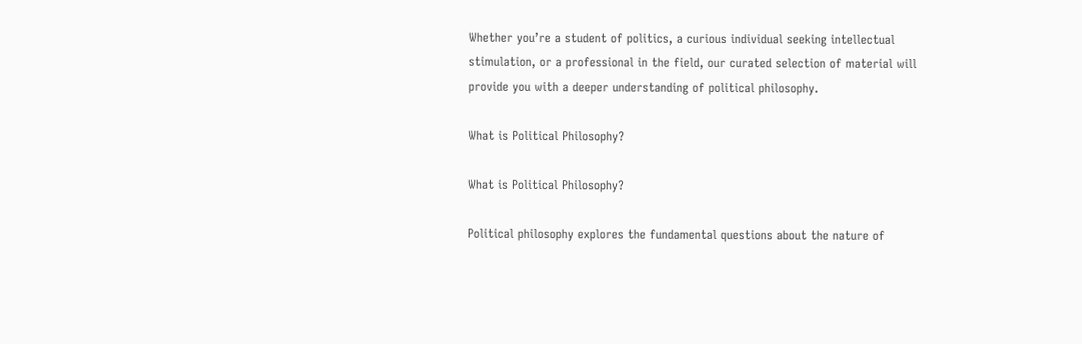Whether you’re a student of politics, a curious individual seeking intellectual stimulation, or a professional in the field, our curated selection of material will provide you with a deeper understanding of political philosophy.

What is Political Philosophy?

What is Political Philosophy?

Political philosophy explores the fundamental questions about the nature of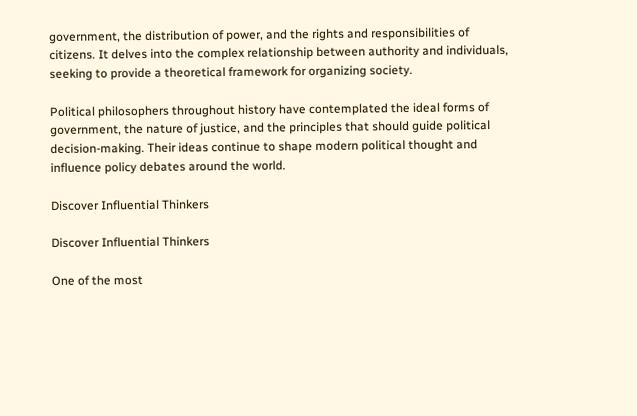government, the distribution of power, and the rights and responsibilities of citizens. It delves into the complex relationship between authority and individuals, seeking to provide a theoretical framework for organizing society.

Political philosophers throughout history have contemplated the ideal forms of government, the nature of justice, and the principles that should guide political decision-making. Their ideas continue to shape modern political thought and influence policy debates around the world.

Discover Influential Thinkers

Discover Influential Thinkers

One of the most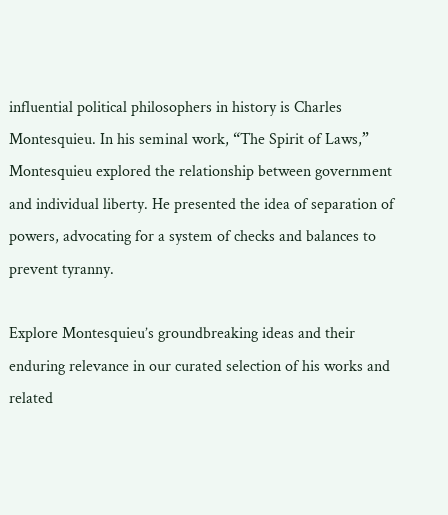influential political philosophers in history is Charles Montesquieu. In his seminal work, “The Spirit of Laws,” Montesquieu explored the relationship between government and individual liberty. He presented the idea of separation of powers, advocating for a system of checks and balances to prevent tyranny.

Explore Montesquieu’s groundbreaking ideas and their enduring relevance in our curated selection of his works and related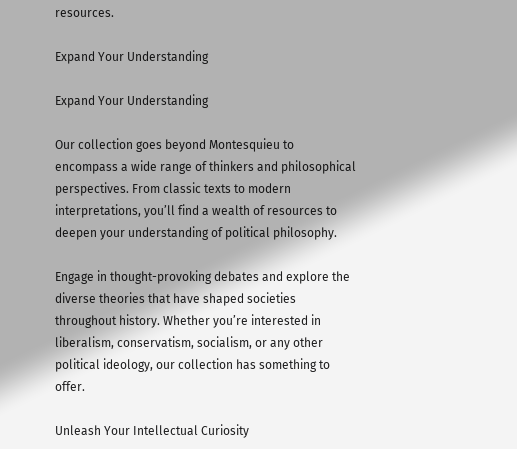resources.

Expand Your Understanding

Expand Your Understanding

Our collection goes beyond Montesquieu to encompass a wide range of thinkers and philosophical perspectives. From classic texts to modern interpretations, you’ll find a wealth of resources to deepen your understanding of political philosophy.

Engage in thought-provoking debates and explore the diverse theories that have shaped societies throughout history. Whether you’re interested in liberalism, conservatism, socialism, or any other political ideology, our collection has something to offer.

Unleash Your Intellectual Curiosity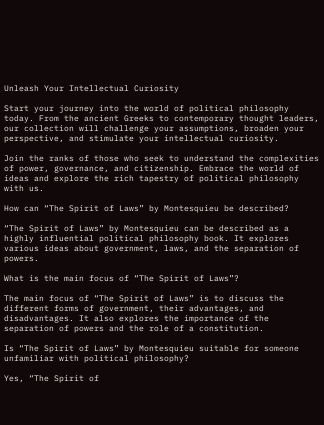Unleash Your Intellectual Curiosity

Start your journey into the world of political philosophy today. From the ancient Greeks to contemporary thought leaders, our collection will challenge your assumptions, broaden your perspective, and stimulate your intellectual curiosity.

Join the ranks of those who seek to understand the complexities of power, governance, and citizenship. Embrace the world of ideas and explore the rich tapestry of political philosophy with us.

How can “The Spirit of Laws” by Montesquieu be described?

“The Spirit of Laws” by Montesquieu can be described as a highly influential political philosophy book. It explores various ideas about government, laws, and the separation of powers.

What is the main focus of “The Spirit of Laws”?

The main focus of “The Spirit of Laws” is to discuss the different forms of government, their advantages, and disadvantages. It also explores the importance of the separation of powers and the role of a constitution.

Is “The Spirit of Laws” by Montesquieu suitable for someone unfamiliar with political philosophy?

Yes, “The Spirit of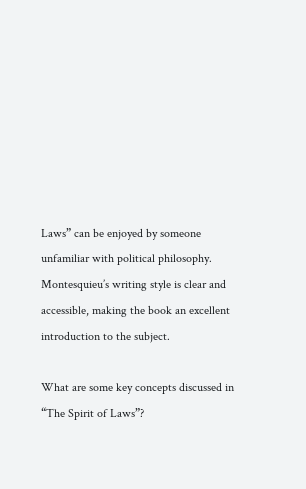Laws” can be enjoyed by someone unfamiliar with political philosophy. Montesquieu’s writing style is clear and accessible, making the book an excellent introduction to the subject.

What are some key concepts discussed in “The Spirit of Laws”?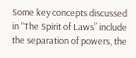Some key concepts discussed in “The Spirit of Laws” include the separation of powers, the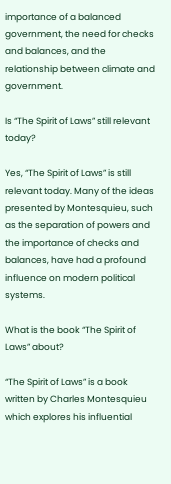importance of a balanced government, the need for checks and balances, and the relationship between climate and government.

Is “The Spirit of Laws” still relevant today?

Yes, “The Spirit of Laws” is still relevant today. Many of the ideas presented by Montesquieu, such as the separation of powers and the importance of checks and balances, have had a profound influence on modern political systems.

What is the book “The Spirit of Laws” about?

“The Spirit of Laws” is a book written by Charles Montesquieu which explores his influential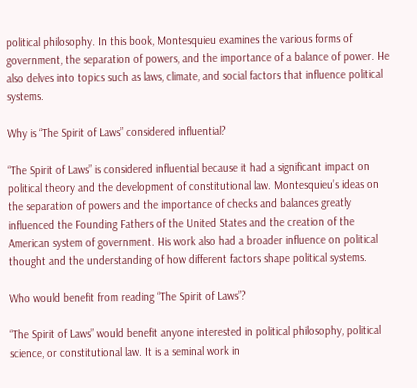political philosophy. In this book, Montesquieu examines the various forms of government, the separation of powers, and the importance of a balance of power. He also delves into topics such as laws, climate, and social factors that influence political systems.

Why is “The Spirit of Laws” considered influential?

“The Spirit of Laws” is considered influential because it had a significant impact on political theory and the development of constitutional law. Montesquieu’s ideas on the separation of powers and the importance of checks and balances greatly influenced the Founding Fathers of the United States and the creation of the American system of government. His work also had a broader influence on political thought and the understanding of how different factors shape political systems.

Who would benefit from reading “The Spirit of Laws”?

“The Spirit of Laws” would benefit anyone interested in political philosophy, political science, or constitutional law. It is a seminal work in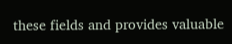these fields and provides valuable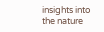insights into the nature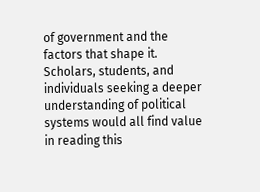of government and the factors that shape it. Scholars, students, and individuals seeking a deeper understanding of political systems would all find value in reading this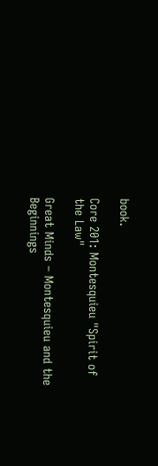book.

Core 201: Montesquieu "Spirit of the Law"

Great Minds – Montesquieu and the Beginnings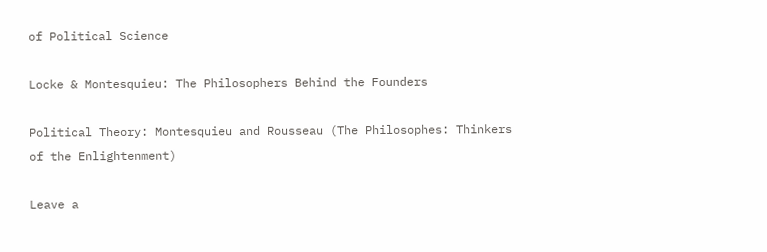of Political Science

Locke & Montesquieu: The Philosophers Behind the Founders

Political Theory: Montesquieu and Rousseau (The Philosophes: Thinkers of the Enlightenment)

Leave a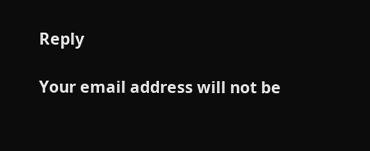Reply

Your email address will not be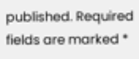published. Required fields are marked *